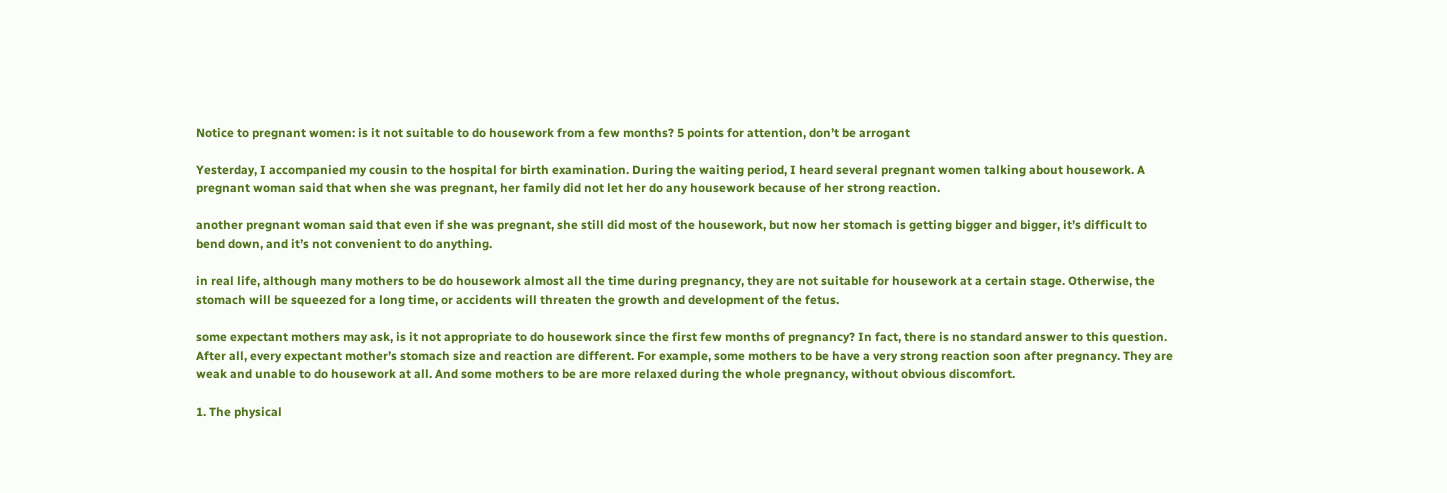Notice to pregnant women: is it not suitable to do housework from a few months? 5 points for attention, don’t be arrogant

Yesterday, I accompanied my cousin to the hospital for birth examination. During the waiting period, I heard several pregnant women talking about housework. A pregnant woman said that when she was pregnant, her family did not let her do any housework because of her strong reaction.

another pregnant woman said that even if she was pregnant, she still did most of the housework, but now her stomach is getting bigger and bigger, it’s difficult to bend down, and it’s not convenient to do anything.

in real life, although many mothers to be do housework almost all the time during pregnancy, they are not suitable for housework at a certain stage. Otherwise, the stomach will be squeezed for a long time, or accidents will threaten the growth and development of the fetus.

some expectant mothers may ask, is it not appropriate to do housework since the first few months of pregnancy? In fact, there is no standard answer to this question. After all, every expectant mother’s stomach size and reaction are different. For example, some mothers to be have a very strong reaction soon after pregnancy. They are weak and unable to do housework at all. And some mothers to be are more relaxed during the whole pregnancy, without obvious discomfort.

1. The physical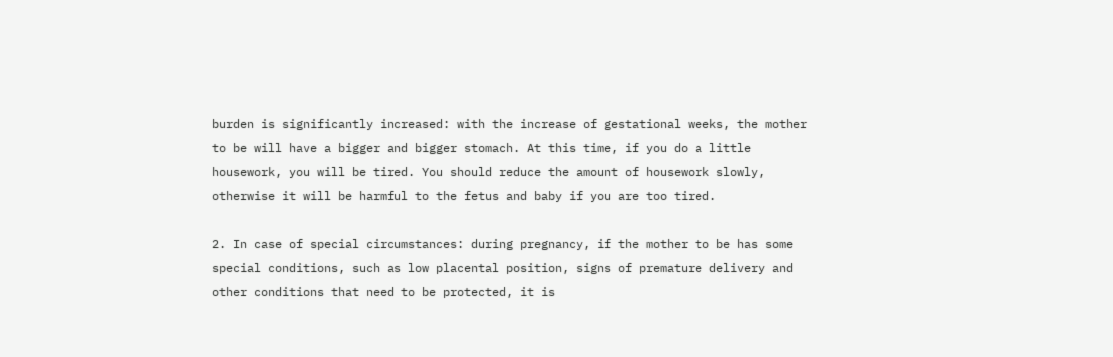burden is significantly increased: with the increase of gestational weeks, the mother to be will have a bigger and bigger stomach. At this time, if you do a little housework, you will be tired. You should reduce the amount of housework slowly, otherwise it will be harmful to the fetus and baby if you are too tired.

2. In case of special circumstances: during pregnancy, if the mother to be has some special conditions, such as low placental position, signs of premature delivery and other conditions that need to be protected, it is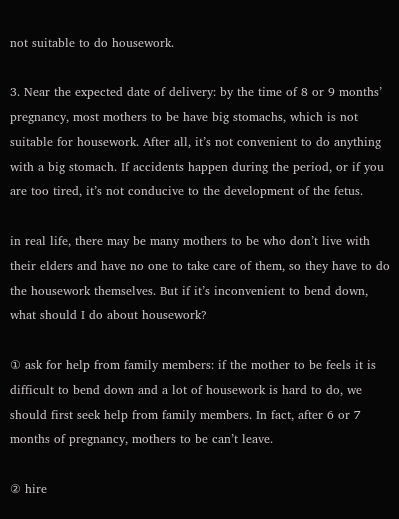not suitable to do housework.

3. Near the expected date of delivery: by the time of 8 or 9 months’ pregnancy, most mothers to be have big stomachs, which is not suitable for housework. After all, it’s not convenient to do anything with a big stomach. If accidents happen during the period, or if you are too tired, it’s not conducive to the development of the fetus.

in real life, there may be many mothers to be who don’t live with their elders and have no one to take care of them, so they have to do the housework themselves. But if it’s inconvenient to bend down, what should I do about housework?

① ask for help from family members: if the mother to be feels it is difficult to bend down and a lot of housework is hard to do, we should first seek help from family members. In fact, after 6 or 7 months of pregnancy, mothers to be can’t leave.

② hire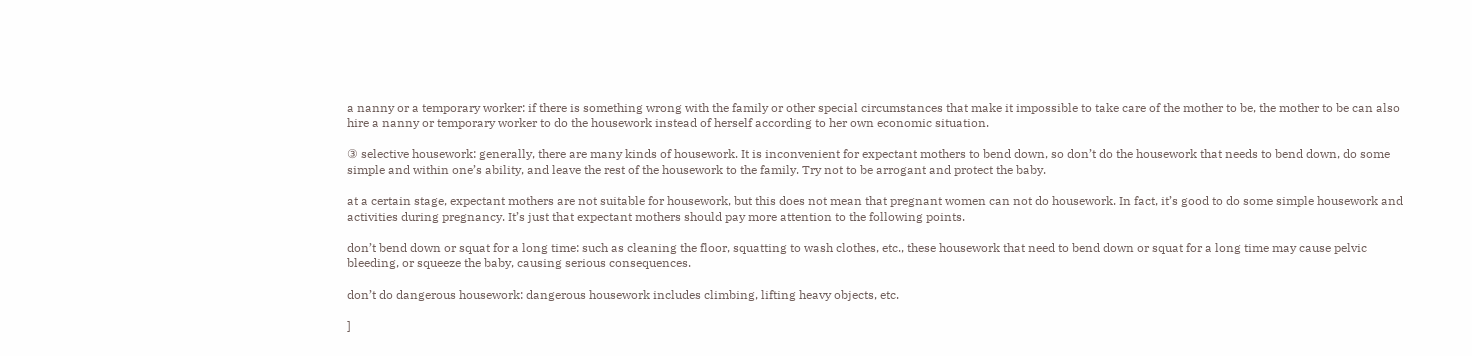a nanny or a temporary worker: if there is something wrong with the family or other special circumstances that make it impossible to take care of the mother to be, the mother to be can also hire a nanny or temporary worker to do the housework instead of herself according to her own economic situation.

③ selective housework: generally, there are many kinds of housework. It is inconvenient for expectant mothers to bend down, so don’t do the housework that needs to bend down, do some simple and within one’s ability, and leave the rest of the housework to the family. Try not to be arrogant and protect the baby.

at a certain stage, expectant mothers are not suitable for housework, but this does not mean that pregnant women can not do housework. In fact, it’s good to do some simple housework and activities during pregnancy. It’s just that expectant mothers should pay more attention to the following points.

don’t bend down or squat for a long time: such as cleaning the floor, squatting to wash clothes, etc., these housework that need to bend down or squat for a long time may cause pelvic bleeding, or squeeze the baby, causing serious consequences.

don’t do dangerous housework: dangerous housework includes climbing, lifting heavy objects, etc.

]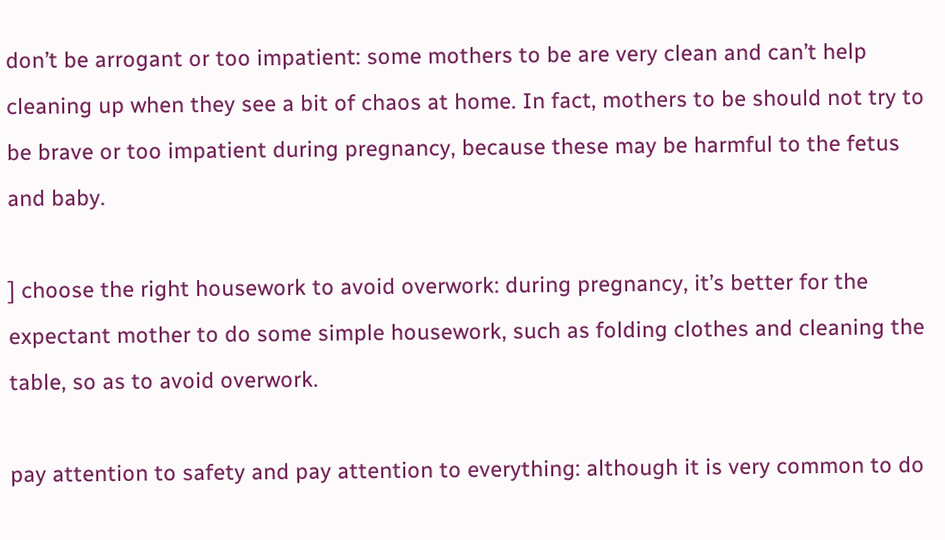don’t be arrogant or too impatient: some mothers to be are very clean and can’t help cleaning up when they see a bit of chaos at home. In fact, mothers to be should not try to be brave or too impatient during pregnancy, because these may be harmful to the fetus and baby.

] choose the right housework to avoid overwork: during pregnancy, it’s better for the expectant mother to do some simple housework, such as folding clothes and cleaning the table, so as to avoid overwork.

pay attention to safety and pay attention to everything: although it is very common to do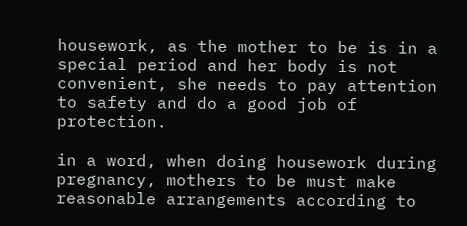housework, as the mother to be is in a special period and her body is not convenient, she needs to pay attention to safety and do a good job of protection.

in a word, when doing housework during pregnancy, mothers to be must make reasonable arrangements according to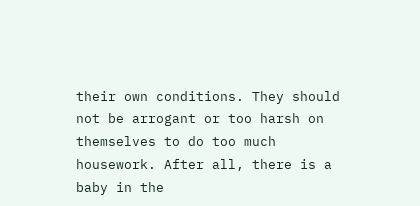their own conditions. They should not be arrogant or too harsh on themselves to do too much housework. After all, there is a baby in the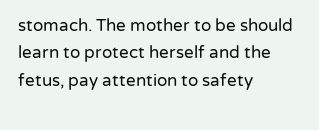stomach. The mother to be should learn to protect herself and the fetus, pay attention to safety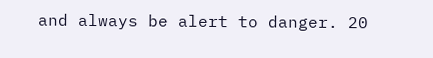and always be alert to danger. 20